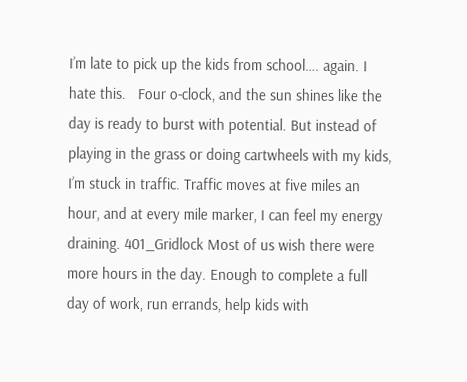I’m late to pick up the kids from school…. again. I hate this.   Four o-clock, and the sun shines like the day is ready to burst with potential. But instead of playing in the grass or doing cartwheels with my kids, I’m stuck in traffic. Traffic moves at five miles an hour, and at every mile marker, I can feel my energy draining. 401_Gridlock Most of us wish there were more hours in the day. Enough to complete a full day of work, run errands, help kids with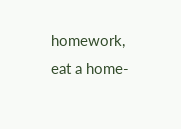homework, eat a home-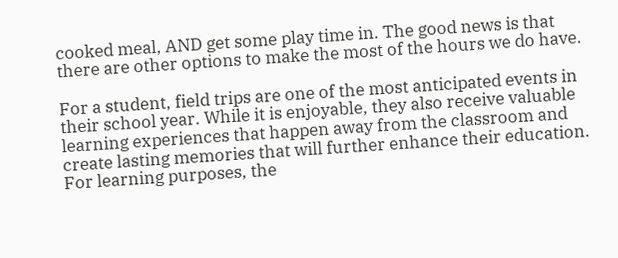cooked meal, AND get some play time in. The good news is that there are other options to make the most of the hours we do have.

For a student, field trips are one of the most anticipated events in their school year. While it is enjoyable, they also receive valuable learning experiences that happen away from the classroom and create lasting memories that will further enhance their education. For learning purposes, the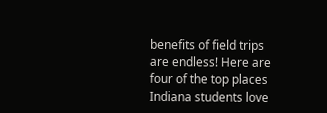benefits of field trips are endless! Here are four of the top places Indiana students love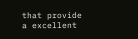that provide a excellent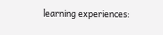learning experiences: